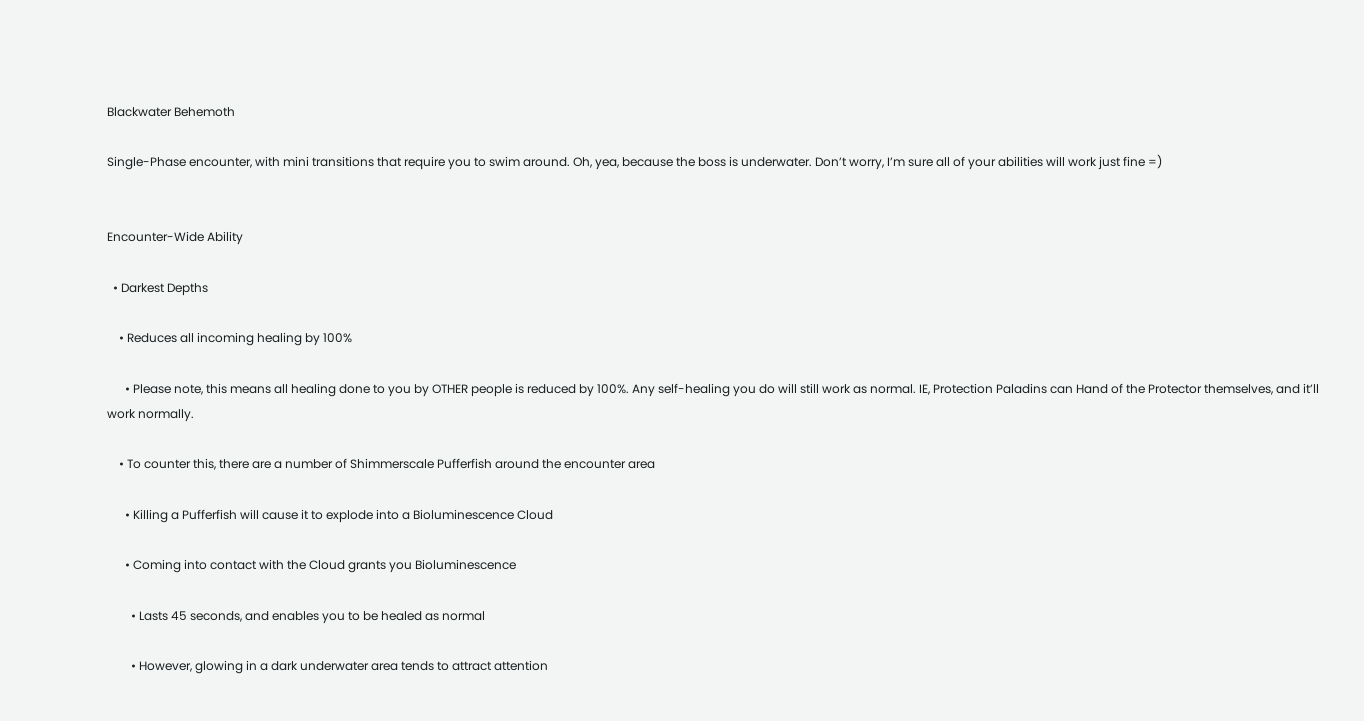Blackwater Behemoth

Single-Phase encounter, with mini transitions that require you to swim around. Oh, yea, because the boss is underwater. Don’t worry, I’m sure all of your abilities will work just fine =)


Encounter-Wide Ability

  • Darkest Depths

    • Reduces all incoming healing by 100%

      • Please note, this means all healing done to you by OTHER people is reduced by 100%. Any self-healing you do will still work as normal. IE, Protection Paladins can Hand of the Protector themselves, and it’ll work normally.

    • To counter this, there are a number of Shimmerscale Pufferfish around the encounter area

      • Killing a Pufferfish will cause it to explode into a Bioluminescence Cloud

      • Coming into contact with the Cloud grants you Bioluminescence

        • Lasts 45 seconds, and enables you to be healed as normal

        • However, glowing in a dark underwater area tends to attract attention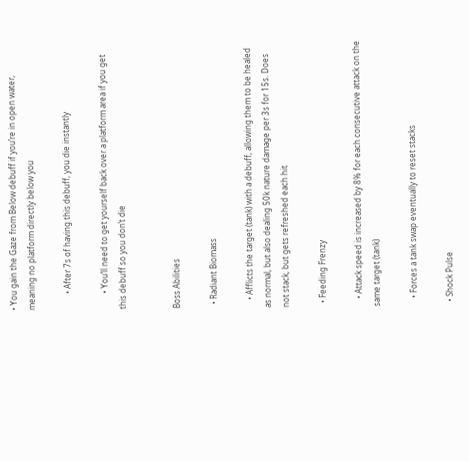• You gain the Gaze from Below debuff if you’re in open water, meaning no platform directly below you

        • After 7s of having this debuff, you die instantly

        • You’ll need to get yourself back over a platform area if you get this debuff so you don’t die


Boss Abilities

  • Radiant Biomass

    • Afflicts the target (tank) with a debuff, allowing them to be healed as normal, but also dealing 50k nature damage per 3s for 15s. Does not stack, but gets refreshed each hit

  • Feeding Frenzy

    • Attack speed is increased by 8% for each consecutive attack on the same target (tank)

    • Forces a tank swap eventually to reset stacks

  • Shock Pulse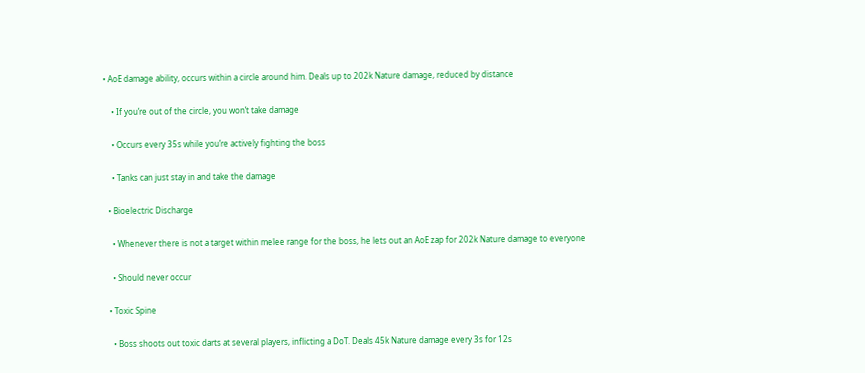• AoE damage ability, occurs within a circle around him. Deals up to 202k Nature damage, reduced by distance

    • If you’re out of the circle, you won’t take damage

    • Occurs every 35s while you’re actively fighting the boss

    • Tanks can just stay in and take the damage

  • Bioelectric Discharge

    • Whenever there is not a target within melee range for the boss, he lets out an AoE zap for 202k Nature damage to everyone

    • Should never occur

  • Toxic Spine

    • Boss shoots out toxic darts at several players, inflicting a DoT. Deals 45k Nature damage every 3s for 12s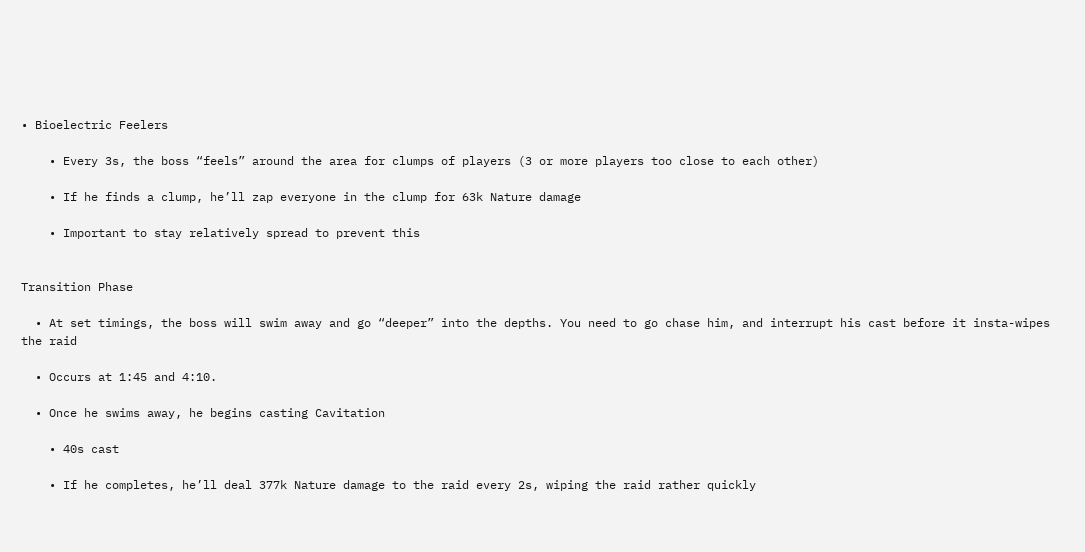• Bioelectric Feelers

    • Every 3s, the boss “feels” around the area for clumps of players (3 or more players too close to each other)

    • If he finds a clump, he’ll zap everyone in the clump for 63k Nature damage

    • Important to stay relatively spread to prevent this


Transition Phase

  • At set timings, the boss will swim away and go “deeper” into the depths. You need to go chase him, and interrupt his cast before it insta-wipes the raid

  • Occurs at 1:45 and 4:10.

  • Once he swims away, he begins casting Cavitation

    • 40s cast

    • If he completes, he’ll deal 377k Nature damage to the raid every 2s, wiping the raid rather quickly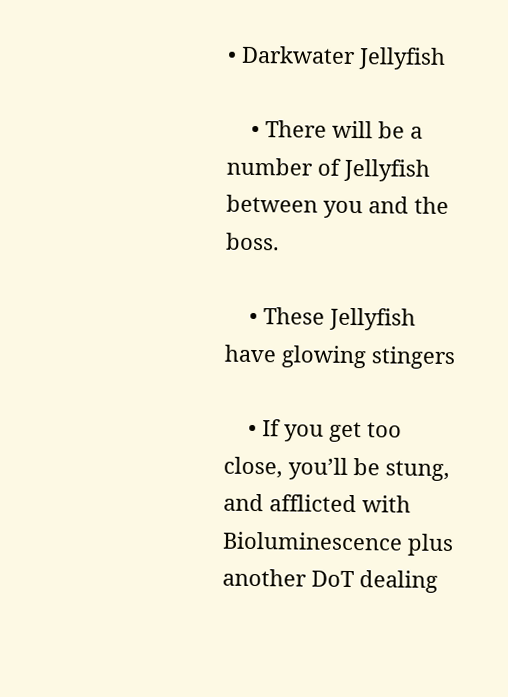• Darkwater Jellyfish

    • There will be a number of Jellyfish between you and the boss.

    • These Jellyfish have glowing stingers

    • If you get too close, you’ll be stung, and afflicted with Bioluminescence plus another DoT dealing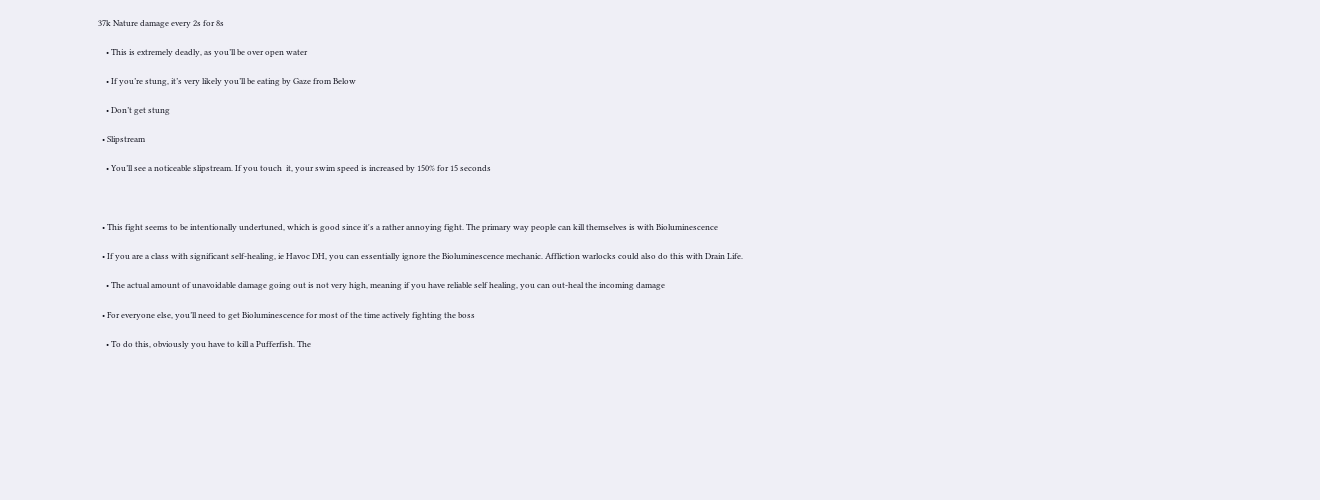37k Nature damage every 2s for 8s

    • This is extremely deadly, as you’ll be over open water

    • If you’re stung, it’s very likely you’ll be eating by Gaze from Below

    • Don’t get stung

  • Slipstream

    • You’ll see a noticeable slipstream. If you touch  it, your swim speed is increased by 150% for 15 seconds



  • This fight seems to be intentionally undertuned, which is good since it's a rather annoying fight. The primary way people can kill themselves is with Bioluminescence

  • If you are a class with significant self-healing, ie Havoc DH, you can essentially ignore the Bioluminescence mechanic. Affliction warlocks could also do this with Drain Life.

    • The actual amount of unavoidable damage going out is not very high, meaning if you have reliable self healing, you can out-heal the incoming damage

  • For everyone else, you’ll need to get Bioluminescence for most of the time actively fighting the boss

    • To do this, obviously you have to kill a Pufferfish. The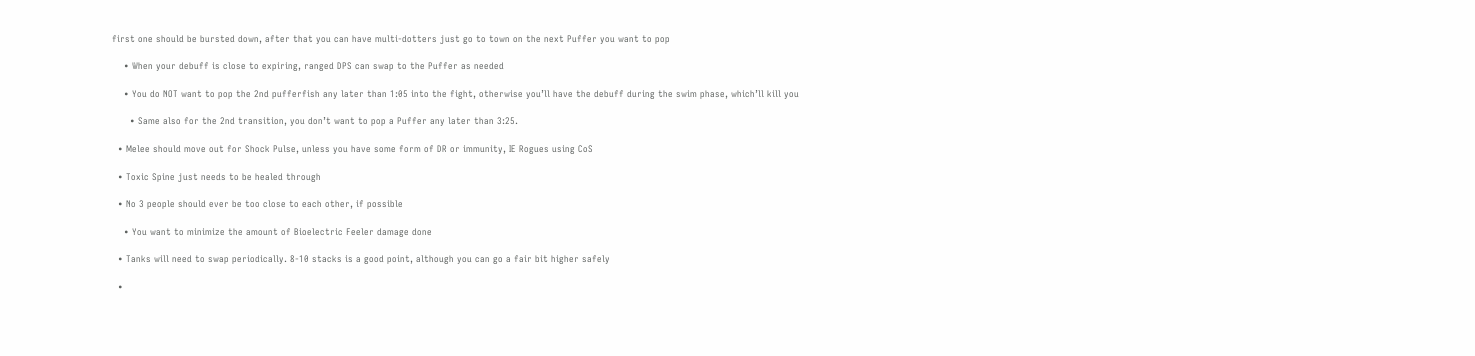first one should be bursted down, after that you can have multi-dotters just go to town on the next Puffer you want to pop

    • When your debuff is close to expiring, ranged DPS can swap to the Puffer as needed

    • You do NOT want to pop the 2nd pufferfish any later than 1:05 into the fight, otherwise you’ll have the debuff during the swim phase, which’ll kill you

      • Same also for the 2nd transition, you don’t want to pop a Puffer any later than 3:25.

  • Melee should move out for Shock Pulse, unless you have some form of DR or immunity, IE Rogues using CoS

  • Toxic Spine just needs to be healed through

  • No 3 people should ever be too close to each other, if possible

    • You want to minimize the amount of Bioelectric Feeler damage done

  • Tanks will need to swap periodically. 8-10 stacks is a good point, although you can go a fair bit higher safely

  •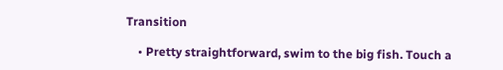Transition

    • Pretty straightforward, swim to the big fish. Touch a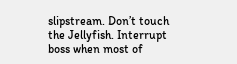slipstream. Don’t touch the Jellyfish. Interrupt boss when most of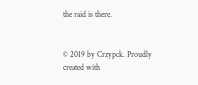the raid is there.


© 2019 by Crzypck. Proudly created with